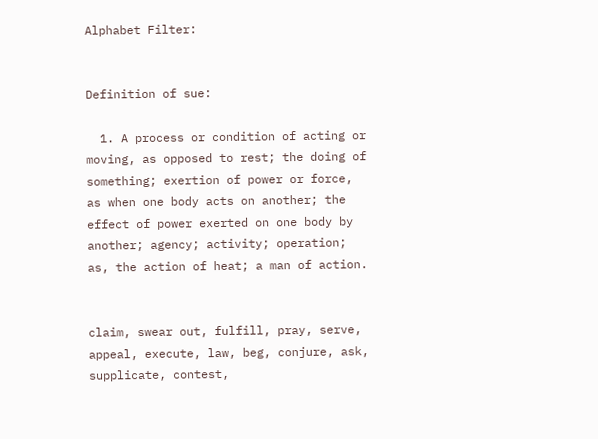Alphabet Filter:


Definition of sue:

  1. A process or condition of acting or moving, as opposed to rest; the doing of something; exertion of power or force, as when one body acts on another; the effect of power exerted on one body by another; agency; activity; operation; as, the action of heat; a man of action.


claim, swear out, fulfill, pray, serve, appeal, execute, law, beg, conjure, ask, supplicate, contest,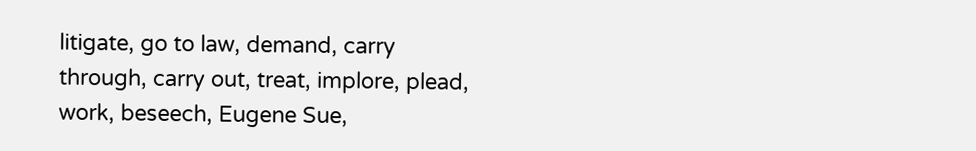litigate, go to law, demand, carry through, carry out, treat, implore, plead, work, beseech, Eugene Sue,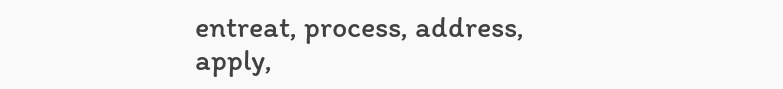entreat, process, address, apply,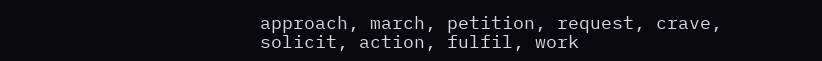approach, march, petition, request, crave, solicit, action, fulfil, work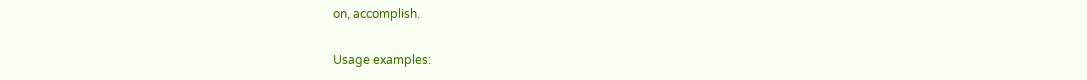on, accomplish.

Usage examples: